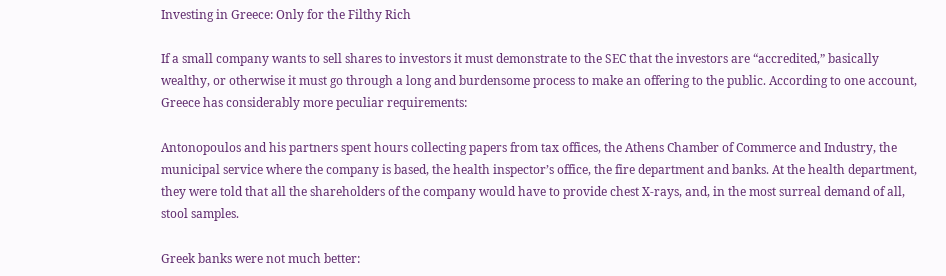Investing in Greece: Only for the Filthy Rich

If a small company wants to sell shares to investors it must demonstrate to the SEC that the investors are “accredited,” basically wealthy, or otherwise it must go through a long and burdensome process to make an offering to the public. According to one account, Greece has considerably more peculiar requirements:

Antonopoulos and his partners spent hours collecting papers from tax offices, the Athens Chamber of Commerce and Industry, the municipal service where the company is based, the health inspector’s office, the fire department and banks. At the health department, they were told that all the shareholders of the company would have to provide chest X-rays, and, in the most surreal demand of all, stool samples.

Greek banks were not much better: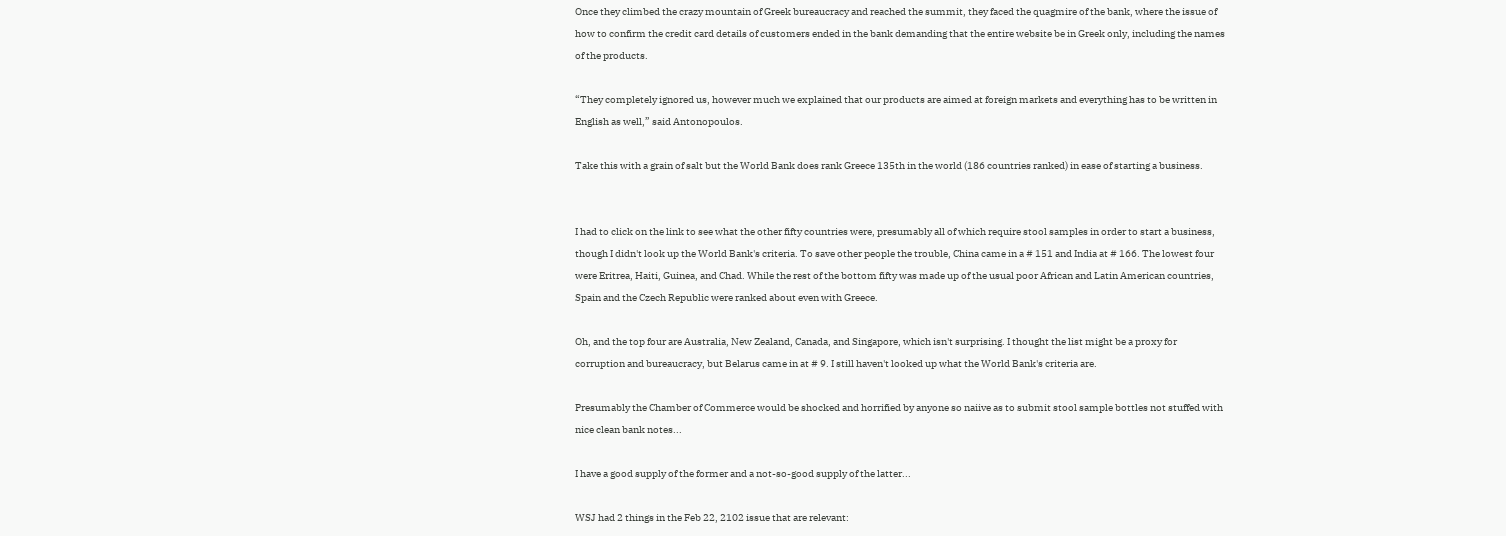Once they climbed the crazy mountain of Greek bureaucracy and reached the summit, they faced the quagmire of the bank, where the issue of how to confirm the credit card details of customers ended in the bank demanding that the entire website be in Greek only, including the names of the products.

“They completely ignored us, however much we explained that our products are aimed at foreign markets and everything has to be written in English as well,” said Antonopoulos.

Take this with a grain of salt but the World Bank does rank Greece 135th in the world (186 countries ranked) in ease of starting a business.


I had to click on the link to see what the other fifty countries were, presumably all of which require stool samples in order to start a business, though I didn't look up the World Bank's criteria. To save other people the trouble, China came in a # 151 and India at # 166. The lowest four were Eritrea, Haiti, Guinea, and Chad. While the rest of the bottom fifty was made up of the usual poor African and Latin American countries, Spain and the Czech Republic were ranked about even with Greece.

Oh, and the top four are Australia, New Zealand, Canada, and Singapore, which isn't surprising. I thought the list might be a proxy for corruption and bureaucracy, but Belarus came in at # 9. I still haven't looked up what the World Bank's criteria are.

Presumably the Chamber of Commerce would be shocked and horrified by anyone so naiive as to submit stool sample bottles not stuffed with nice clean bank notes...

I have a good supply of the former and a not-so-good supply of the latter...

WSJ had 2 things in the Feb 22, 2102 issue that are relevant: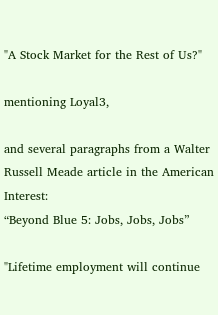"A Stock Market for the Rest of Us?"

mentioning Loyal3,

and several paragraphs from a Walter Russell Meade article in the American Interest:
“Beyond Blue 5: Jobs, Jobs, Jobs”

"Lifetime employment will continue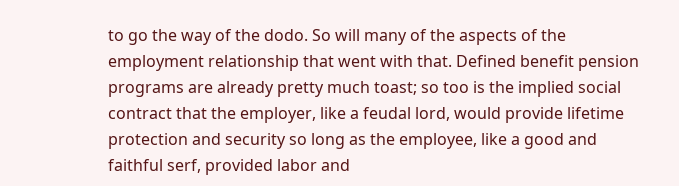to go the way of the dodo. So will many of the aspects of the employment relationship that went with that. Defined benefit pension programs are already pretty much toast; so too is the implied social contract that the employer, like a feudal lord, would provide lifetime protection and security so long as the employee, like a good and faithful serf, provided labor and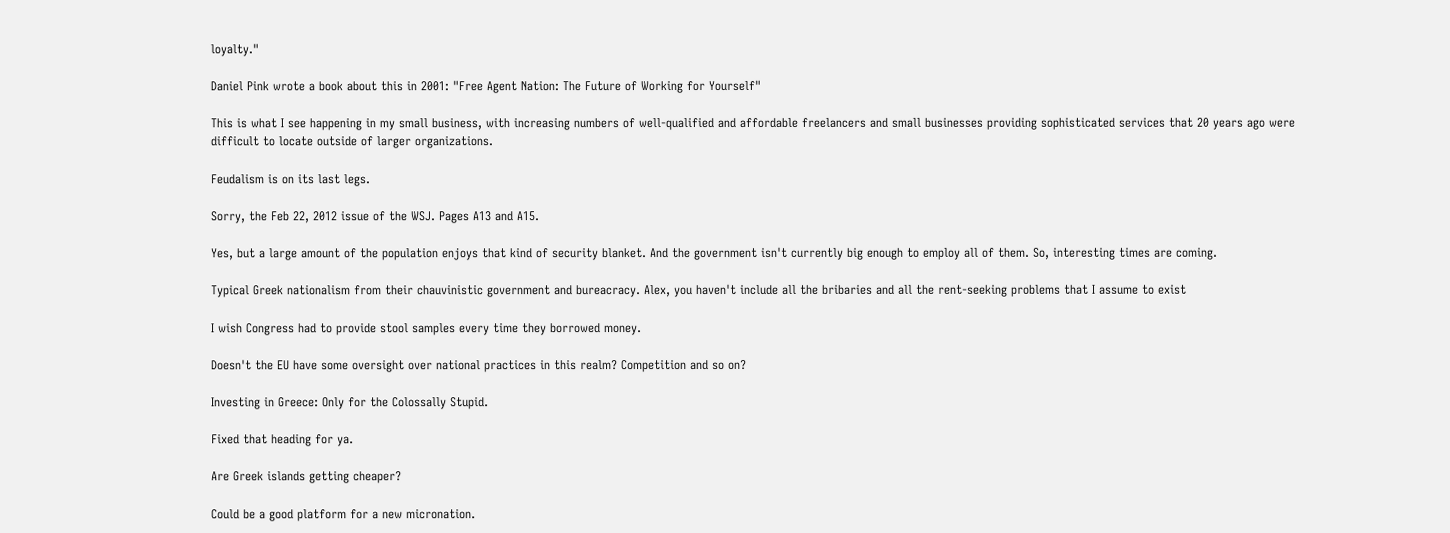loyalty."

Daniel Pink wrote a book about this in 2001: "Free Agent Nation: The Future of Working for Yourself"

This is what I see happening in my small business, with increasing numbers of well-qualified and affordable freelancers and small businesses providing sophisticated services that 20 years ago were difficult to locate outside of larger organizations.

Feudalism is on its last legs.

Sorry, the Feb 22, 2012 issue of the WSJ. Pages A13 and A15.

Yes, but a large amount of the population enjoys that kind of security blanket. And the government isn't currently big enough to employ all of them. So, interesting times are coming.

Typical Greek nationalism from their chauvinistic government and bureacracy. Alex, you haven't include all the bribaries and all the rent-seeking problems that I assume to exist

I wish Congress had to provide stool samples every time they borrowed money.

Doesn't the EU have some oversight over national practices in this realm? Competition and so on?

Investing in Greece: Only for the Colossally Stupid.

Fixed that heading for ya.

Are Greek islands getting cheaper?

Could be a good platform for a new micronation.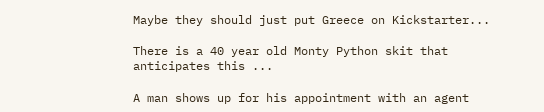Maybe they should just put Greece on Kickstarter...

There is a 40 year old Monty Python skit that anticipates this ...

A man shows up for his appointment with an agent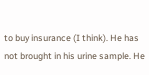to buy insurance (I think). He has not brought in his urine sample. He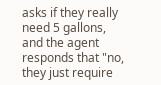asks if they really need 5 gallons, and the agent responds that "no, they just require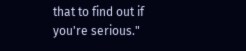that to find out if you're serious."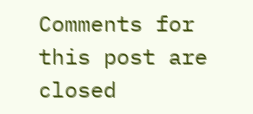Comments for this post are closed